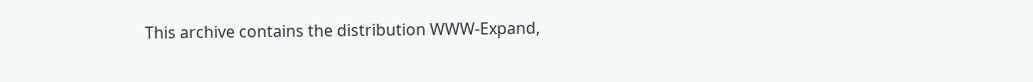This archive contains the distribution WWW-Expand,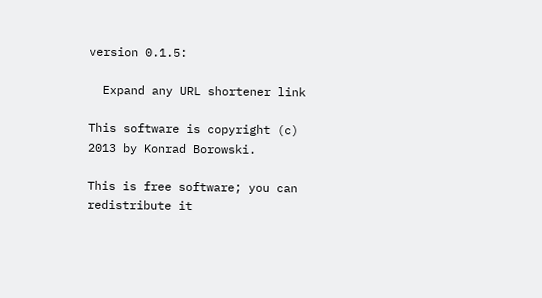version 0.1.5:

  Expand any URL shortener link

This software is copyright (c) 2013 by Konrad Borowski.

This is free software; you can redistribute it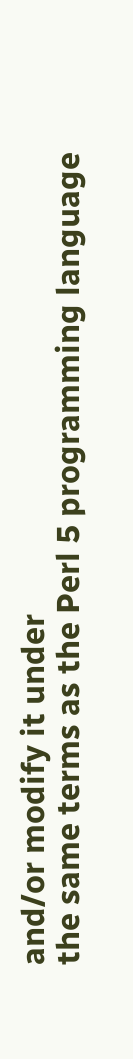and/or modify it under
the same terms as the Perl 5 programming language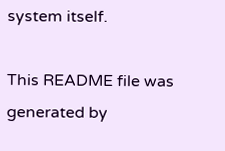system itself.

This README file was generated by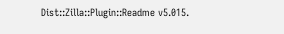Dist::Zilla::Plugin::Readme v5.015.